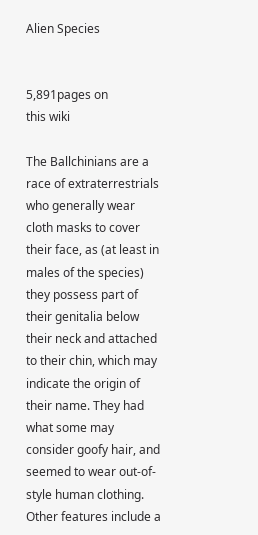Alien Species


5,891pages on
this wiki

The Ballchinians are a race of extraterrestrials who generally wear cloth masks to cover their face, as (at least in males of the species) they possess part of their genitalia below their neck and attached to their chin, which may indicate the origin of their name. They had what some may consider goofy hair, and seemed to wear out-of-style human clothing. Other features include a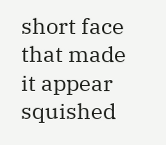short face that made it appear squished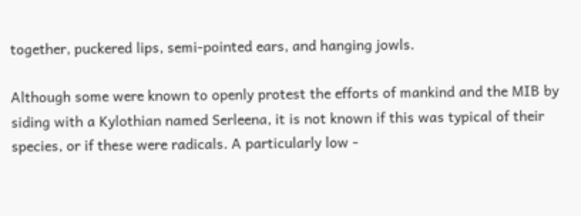together, puckered lips, semi-pointed ears, and hanging jowls.

Although some were known to openly protest the efforts of mankind and the MIB by siding with a Kylothian named Serleena, it is not known if this was typical of their species, or if these were radicals. A particularly low -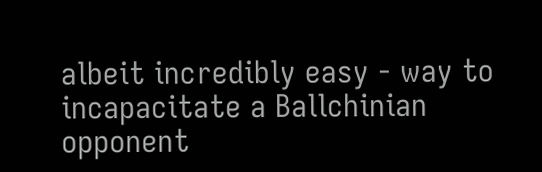albeit incredibly easy - way to incapacitate a Ballchinian opponent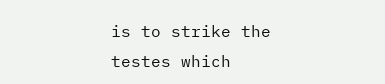is to strike the testes which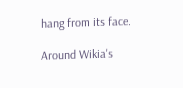hang from its face.

Around Wikia's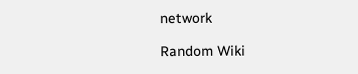network

Random Wiki